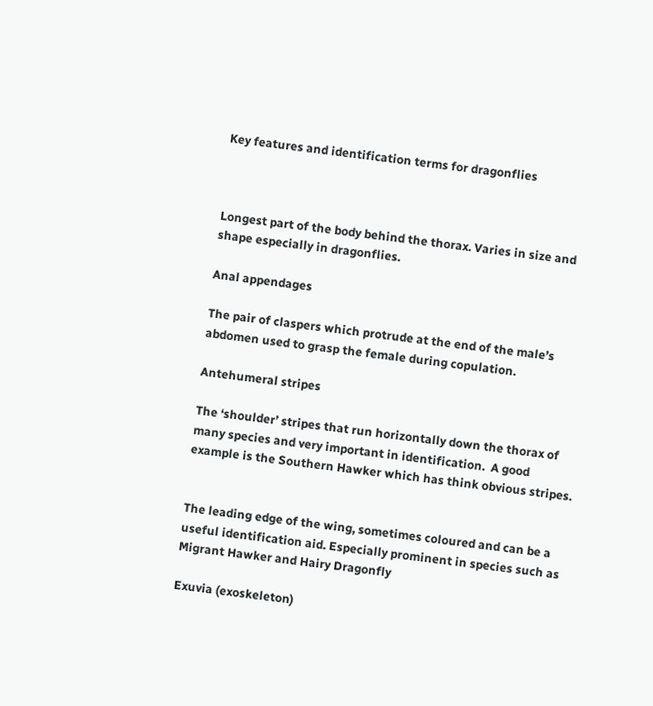Key features and identification terms for dragonflies



Longest part of the body behind the thorax. Varies in size and shape especially in dragonflies.

Anal appendages

The pair of claspers which protrude at the end of the male’s abdomen used to grasp the female during copulation.

Antehumeral stripes

The ‘shoulder’ stripes that run horizontally down the thorax of many species and very important in identification.  A good example is the Southern Hawker which has think obvious stripes.


The leading edge of the wing, sometimes coloured and can be a useful identification aid. Especially prominent in species such as Migrant Hawker and Hairy Dragonfly

Exuvia (exoskeleton)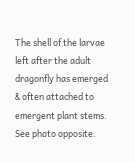The shell of the larvae left after the adult dragonfly has emerged & often attached to emergent plant stems. See photo opposite.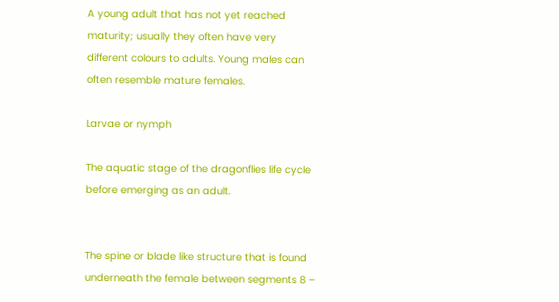A young adult that has not yet reached maturity; usually they often have very different colours to adults. Young males can often resemble mature females.

Larvae or nymph

The aquatic stage of the dragonflies life cycle before emerging as an adult.


The spine or blade like structure that is found underneath the female between segments 8 –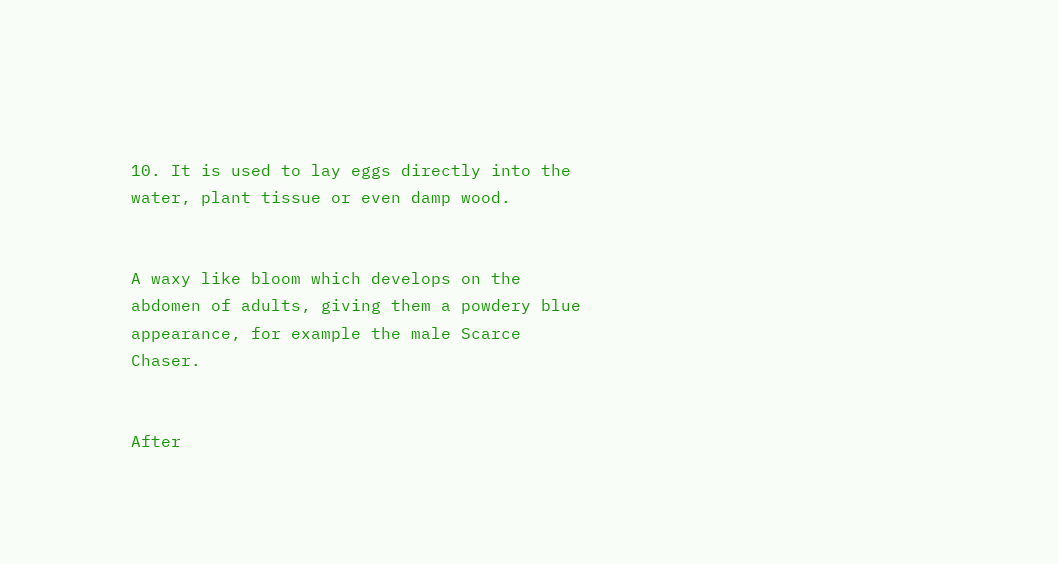10. It is used to lay eggs directly into the water, plant tissue or even damp wood.


A waxy like bloom which develops on the abdomen of adults, giving them a powdery blue appearance, for example the male Scarce Chaser.


After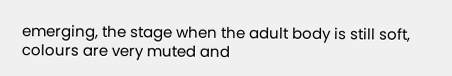emerging, the stage when the adult body is still soft, colours are very muted and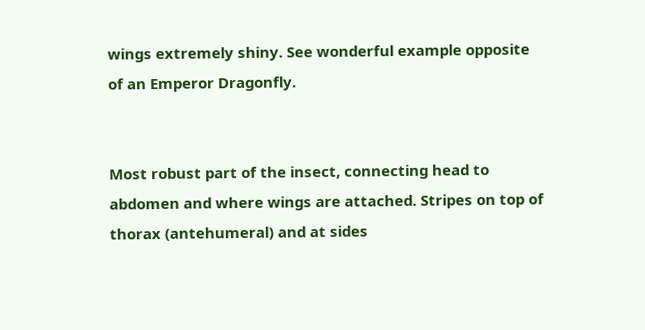wings extremely shiny. See wonderful example opposite of an Emperor Dragonfly.


Most robust part of the insect, connecting head to abdomen and where wings are attached. Stripes on top of thorax (antehumeral) and at sides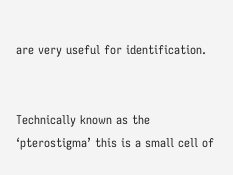are very useful for identification.


Technically known as the ‘pterostigma’ this is a small cell of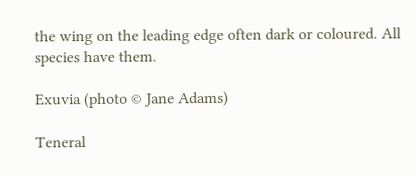the wing on the leading edge often dark or coloured. All species have them.

Exuvia (photo © Jane Adams)

Teneral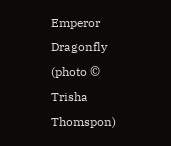Emperor Dragonfly (photo © Trisha Thomspon)